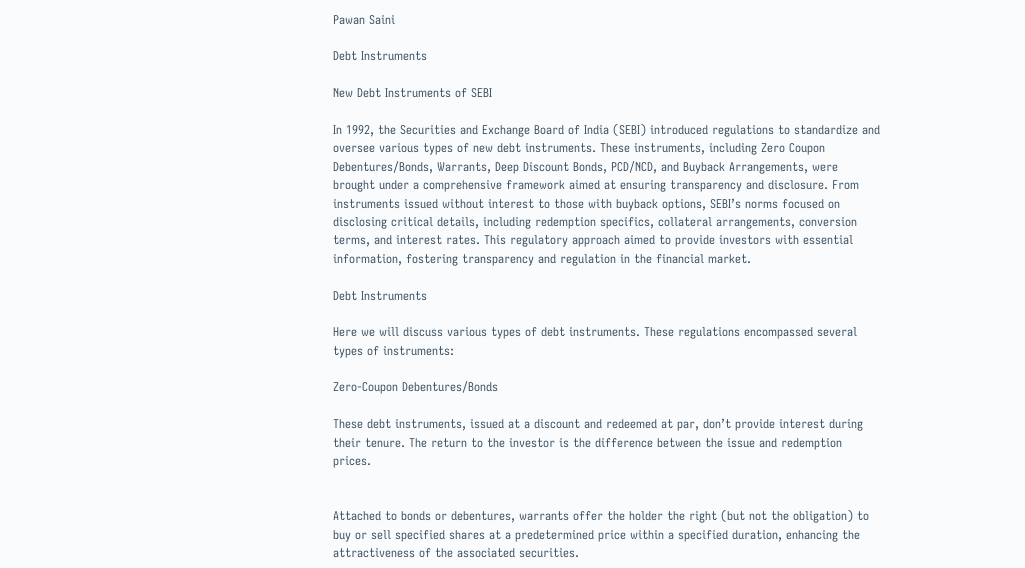Pawan Saini

Debt Instruments

New Debt Instruments of SEBI

In 1992, the Securities and Exchange Board of India (SEBI) introduced regulations to standardize and oversee various types of new debt instruments. These instruments, including Zero Coupon Debentures/Bonds, Warrants, Deep Discount Bonds, PCD/NCD, and Buyback Arrangements, were brought under a comprehensive framework aimed at ensuring transparency and disclosure. From instruments issued without interest to those with buyback options, SEBI’s norms focused on disclosing critical details, including redemption specifics, collateral arrangements, conversion terms, and interest rates. This regulatory approach aimed to provide investors with essential information, fostering transparency and regulation in the financial market.

Debt Instruments

Here we will discuss various types of debt instruments. These regulations encompassed several types of instruments:

Zero-Coupon Debentures/Bonds

These debt instruments, issued at a discount and redeemed at par, don’t provide interest during their tenure. The return to the investor is the difference between the issue and redemption prices.


Attached to bonds or debentures, warrants offer the holder the right (but not the obligation) to buy or sell specified shares at a predetermined price within a specified duration, enhancing the attractiveness of the associated securities.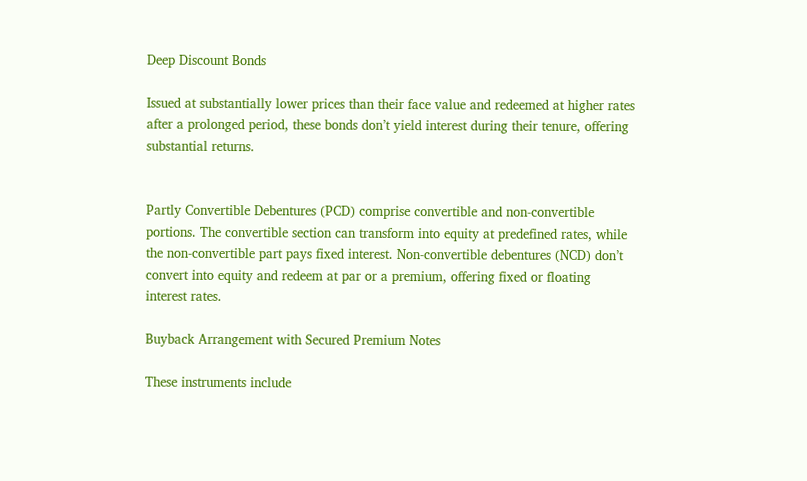Deep Discount Bonds

Issued at substantially lower prices than their face value and redeemed at higher rates after a prolonged period, these bonds don’t yield interest during their tenure, offering substantial returns.


Partly Convertible Debentures (PCD) comprise convertible and non-convertible portions. The convertible section can transform into equity at predefined rates, while the non-convertible part pays fixed interest. Non-convertible debentures (NCD) don’t convert into equity and redeem at par or a premium, offering fixed or floating interest rates.

Buyback Arrangement with Secured Premium Notes

These instruments include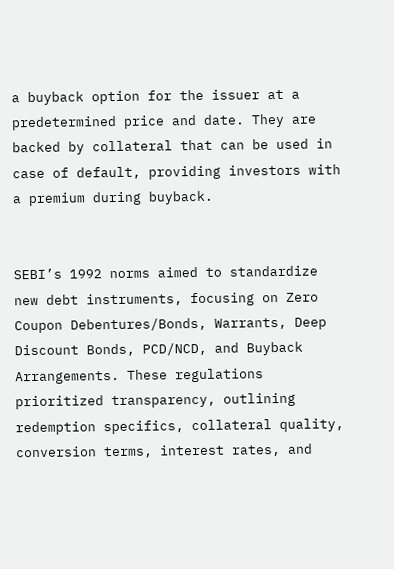a buyback option for the issuer at a predetermined price and date. They are backed by collateral that can be used in case of default, providing investors with a premium during buyback.


SEBI’s 1992 norms aimed to standardize new debt instruments, focusing on Zero Coupon Debentures/Bonds, Warrants, Deep Discount Bonds, PCD/NCD, and Buyback Arrangements. These regulations prioritized transparency, outlining redemption specifics, collateral quality, conversion terms, interest rates, and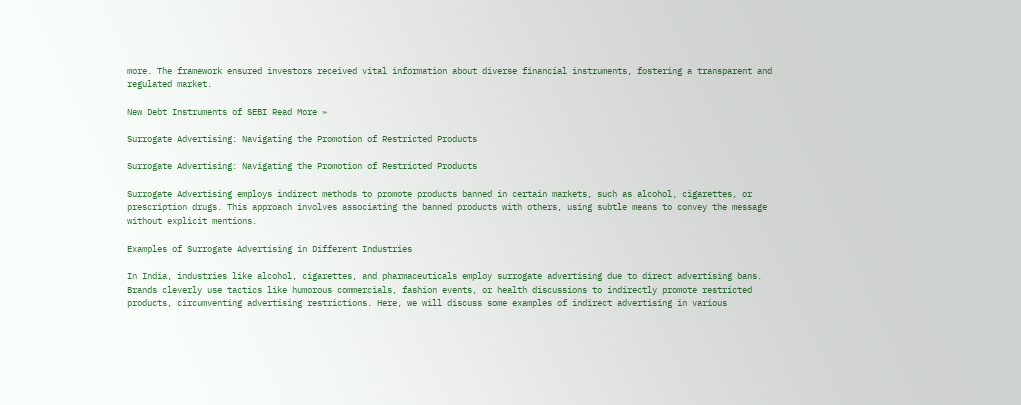more. The framework ensured investors received vital information about diverse financial instruments, fostering a transparent and regulated market.

New Debt Instruments of SEBI Read More »

Surrogate Advertising: Navigating the Promotion of Restricted Products

Surrogate Advertising: Navigating the Promotion of Restricted Products

Surrogate Advertising employs indirect methods to promote products banned in certain markets, such as alcohol, cigarettes, or prescription drugs. This approach involves associating the banned products with others, using subtle means to convey the message without explicit mentions.

Examples of Surrogate Advertising in Different Industries

In India, industries like alcohol, cigarettes, and pharmaceuticals employ surrogate advertising due to direct advertising bans. Brands cleverly use tactics like humorous commercials, fashion events, or health discussions to indirectly promote restricted products, circumventing advertising restrictions. Here, we will discuss some examples of indirect advertising in various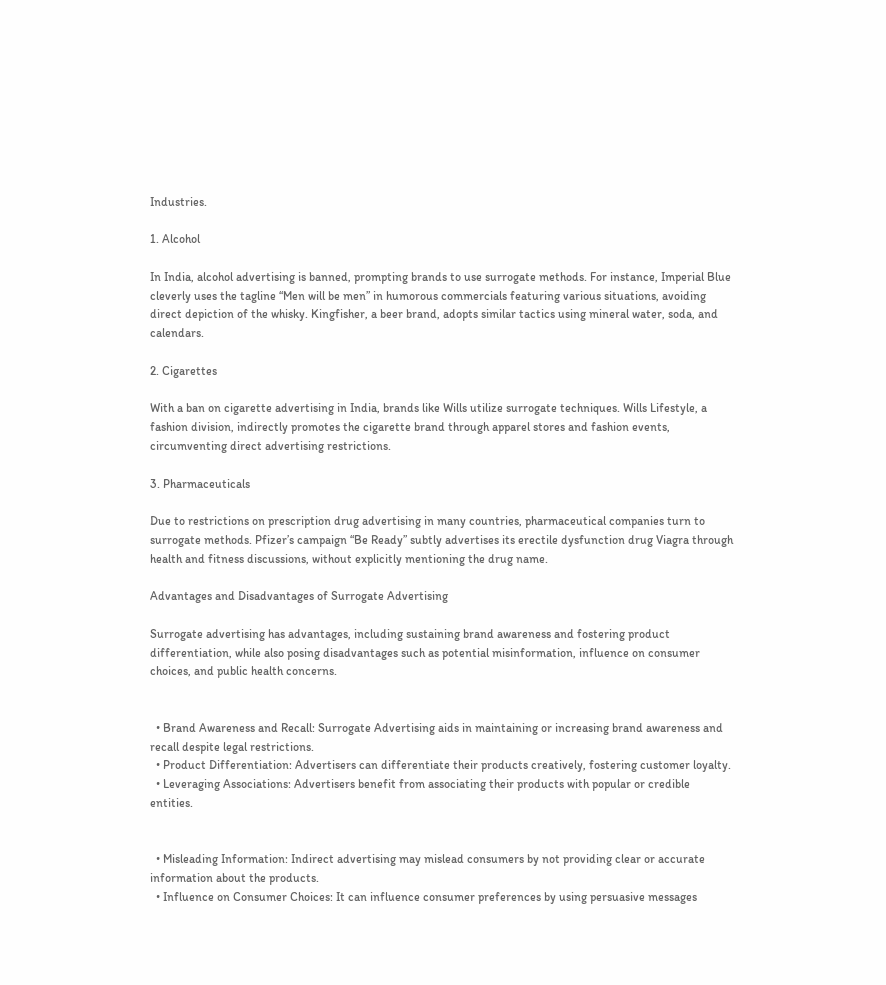Industries.

1. Alcohol

In India, alcohol advertising is banned, prompting brands to use surrogate methods. For instance, Imperial Blue cleverly uses the tagline “Men will be men” in humorous commercials featuring various situations, avoiding direct depiction of the whisky. Kingfisher, a beer brand, adopts similar tactics using mineral water, soda, and calendars.

2. Cigarettes

With a ban on cigarette advertising in India, brands like Wills utilize surrogate techniques. Wills Lifestyle, a fashion division, indirectly promotes the cigarette brand through apparel stores and fashion events, circumventing direct advertising restrictions.

3. Pharmaceuticals

Due to restrictions on prescription drug advertising in many countries, pharmaceutical companies turn to surrogate methods. Pfizer’s campaign “Be Ready” subtly advertises its erectile dysfunction drug Viagra through health and fitness discussions, without explicitly mentioning the drug name.

Advantages and Disadvantages of Surrogate Advertising

Surrogate advertising has advantages, including sustaining brand awareness and fostering product differentiation, while also posing disadvantages such as potential misinformation, influence on consumer choices, and public health concerns.


  • Brand Awareness and Recall: Surrogate Advertising aids in maintaining or increasing brand awareness and recall despite legal restrictions.
  • Product Differentiation: Advertisers can differentiate their products creatively, fostering customer loyalty.
  • Leveraging Associations: Advertisers benefit from associating their products with popular or credible entities.


  • Misleading Information: Indirect advertising may mislead consumers by not providing clear or accurate information about the products.
  • Influence on Consumer Choices: It can influence consumer preferences by using persuasive messages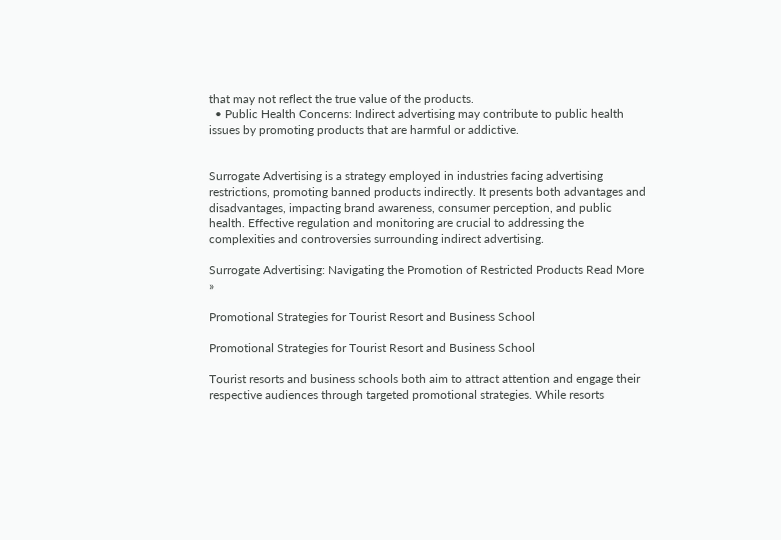that may not reflect the true value of the products.
  • Public Health Concerns: Indirect advertising may contribute to public health issues by promoting products that are harmful or addictive.


Surrogate Advertising is a strategy employed in industries facing advertising restrictions, promoting banned products indirectly. It presents both advantages and disadvantages, impacting brand awareness, consumer perception, and public health. Effective regulation and monitoring are crucial to addressing the complexities and controversies surrounding indirect advertising.

Surrogate Advertising: Navigating the Promotion of Restricted Products Read More »

Promotional Strategies for Tourist Resort and Business School

Promotional Strategies for Tourist Resort and Business School

Tourist resorts and business schools both aim to attract attention and engage their respective audiences through targeted promotional strategies. While resorts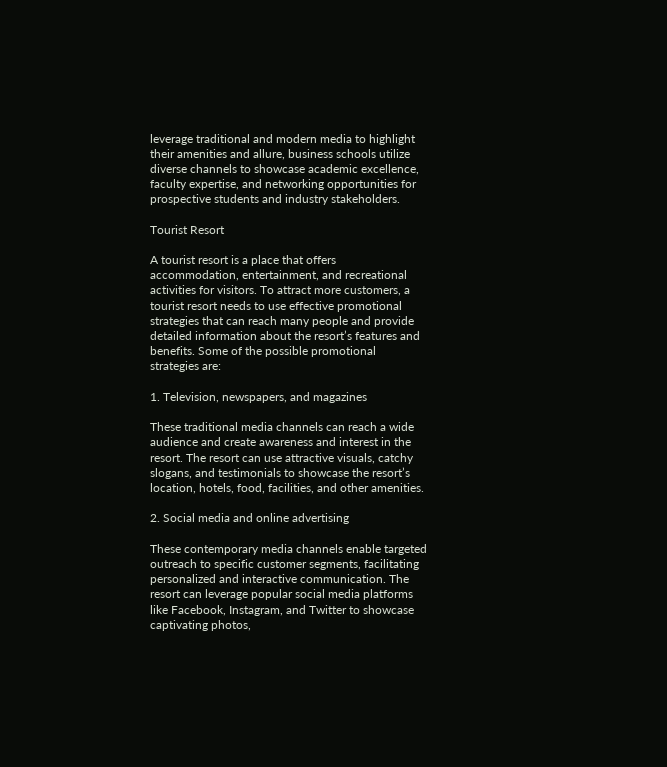leverage traditional and modern media to highlight their amenities and allure, business schools utilize diverse channels to showcase academic excellence, faculty expertise, and networking opportunities for prospective students and industry stakeholders.

Tourist Resort

A tourist resort is a place that offers accommodation, entertainment, and recreational activities for visitors. To attract more customers, a tourist resort needs to use effective promotional strategies that can reach many people and provide detailed information about the resort’s features and benefits. Some of the possible promotional strategies are:

1. Television, newspapers, and magazines

These traditional media channels can reach a wide audience and create awareness and interest in the resort. The resort can use attractive visuals, catchy slogans, and testimonials to showcase the resort’s location, hotels, food, facilities, and other amenities.

2. Social media and online advertising

These contemporary media channels enable targeted outreach to specific customer segments, facilitating personalized and interactive communication. The resort can leverage popular social media platforms like Facebook, Instagram, and Twitter to showcase captivating photos,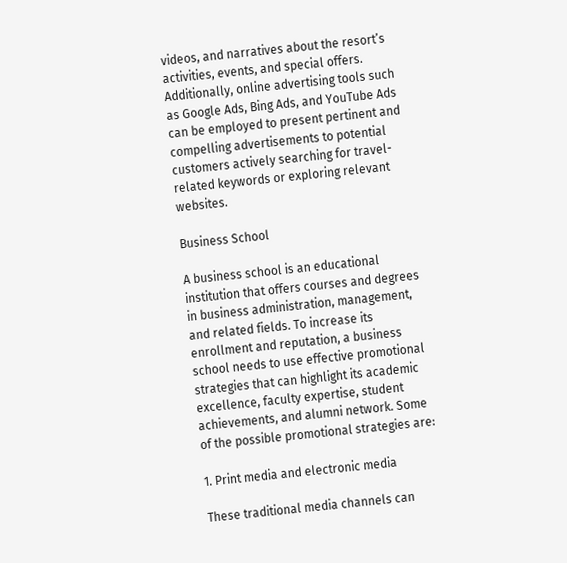videos, and narratives about the resort’s activities, events, and special offers. Additionally, online advertising tools such as Google Ads, Bing Ads, and YouTube Ads can be employed to present pertinent and compelling advertisements to potential customers actively searching for travel-related keywords or exploring relevant websites.

Business School

A business school is an educational institution that offers courses and degrees in business administration, management, and related fields. To increase its enrollment and reputation, a business school needs to use effective promotional strategies that can highlight its academic excellence, faculty expertise, student achievements, and alumni network. Some of the possible promotional strategies are:

1. Print media and electronic media

These traditional media channels can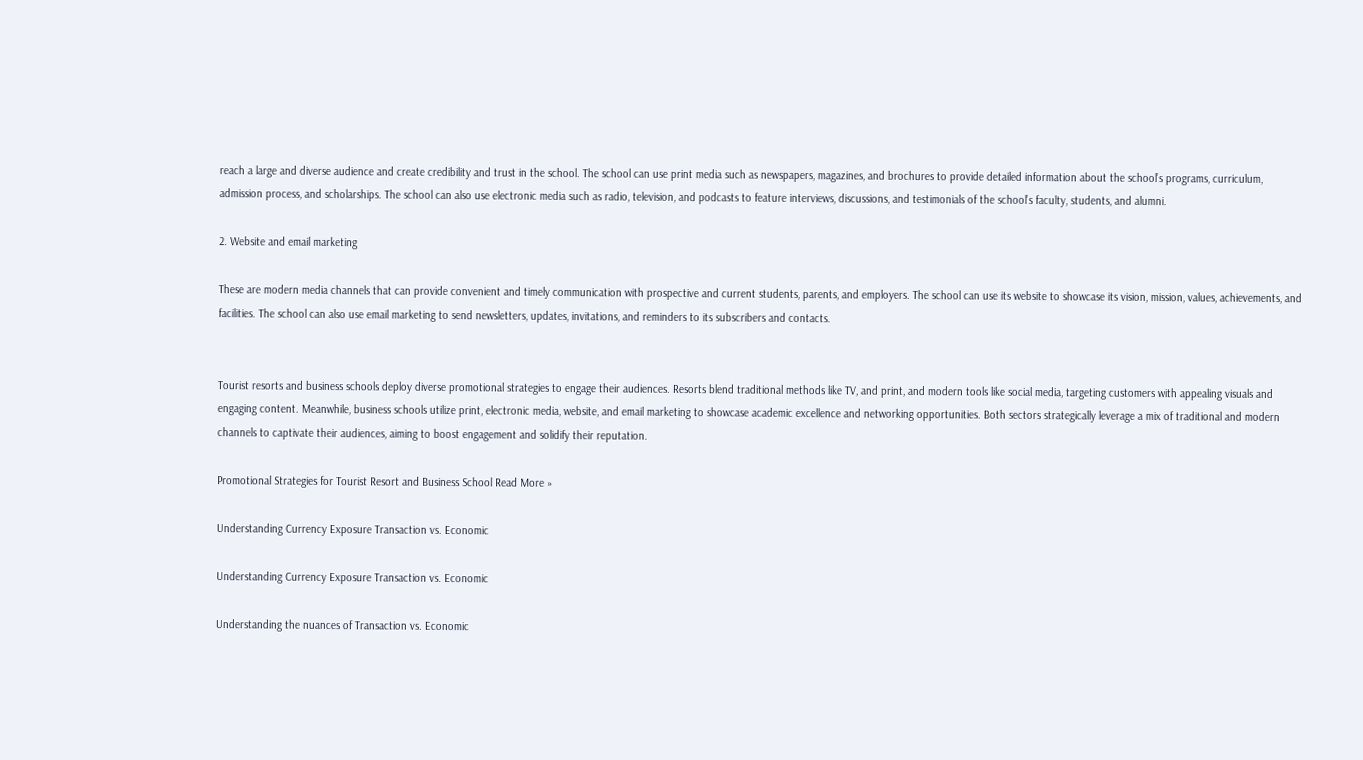reach a large and diverse audience and create credibility and trust in the school. The school can use print media such as newspapers, magazines, and brochures to provide detailed information about the school’s programs, curriculum, admission process, and scholarships. The school can also use electronic media such as radio, television, and podcasts to feature interviews, discussions, and testimonials of the school’s faculty, students, and alumni.

2. Website and email marketing

These are modern media channels that can provide convenient and timely communication with prospective and current students, parents, and employers. The school can use its website to showcase its vision, mission, values, achievements, and facilities. The school can also use email marketing to send newsletters, updates, invitations, and reminders to its subscribers and contacts.


Tourist resorts and business schools deploy diverse promotional strategies to engage their audiences. Resorts blend traditional methods like TV, and print, and modern tools like social media, targeting customers with appealing visuals and engaging content. Meanwhile, business schools utilize print, electronic media, website, and email marketing to showcase academic excellence and networking opportunities. Both sectors strategically leverage a mix of traditional and modern channels to captivate their audiences, aiming to boost engagement and solidify their reputation.

Promotional Strategies for Tourist Resort and Business School Read More »

Understanding Currency Exposure Transaction vs. Economic

Understanding Currency Exposure Transaction vs. Economic

Understanding the nuances of Transaction vs. Economic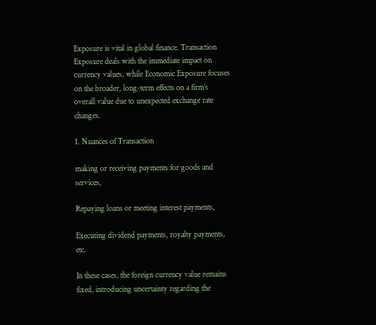Exposure is vital in global finance. Transaction Exposure deals with the immediate impact on currency values, while Economic Exposure focuses on the broader, long-term effects on a firm’s overall value due to unexpected exchange rate changes.

1. Nuances of Transaction

making or receiving payments for goods and services,

Repaying loans or meeting interest payments,

Executing dividend payments, royalty payments, etc.

In these cases, the foreign currency value remains fixed, introducing uncertainty regarding the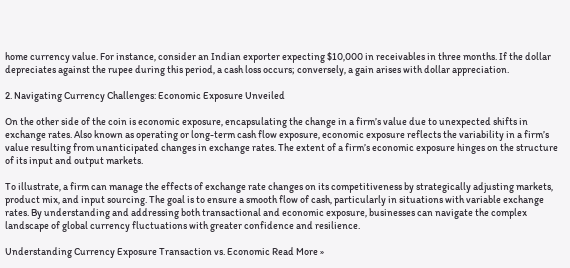home currency value. For instance, consider an Indian exporter expecting $10,000 in receivables in three months. If the dollar depreciates against the rupee during this period, a cash loss occurs; conversely, a gain arises with dollar appreciation.

2. Navigating Currency Challenges: Economic Exposure Unveiled

On the other side of the coin is economic exposure, encapsulating the change in a firm’s value due to unexpected shifts in exchange rates. Also known as operating or long-term cash flow exposure, economic exposure reflects the variability in a firm’s value resulting from unanticipated changes in exchange rates. The extent of a firm’s economic exposure hinges on the structure of its input and output markets.

To illustrate, a firm can manage the effects of exchange rate changes on its competitiveness by strategically adjusting markets, product mix, and input sourcing. The goal is to ensure a smooth flow of cash, particularly in situations with variable exchange rates. By understanding and addressing both transactional and economic exposure, businesses can navigate the complex landscape of global currency fluctuations with greater confidence and resilience.

Understanding Currency Exposure Transaction vs. Economic Read More »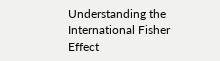Understanding the International Fisher Effect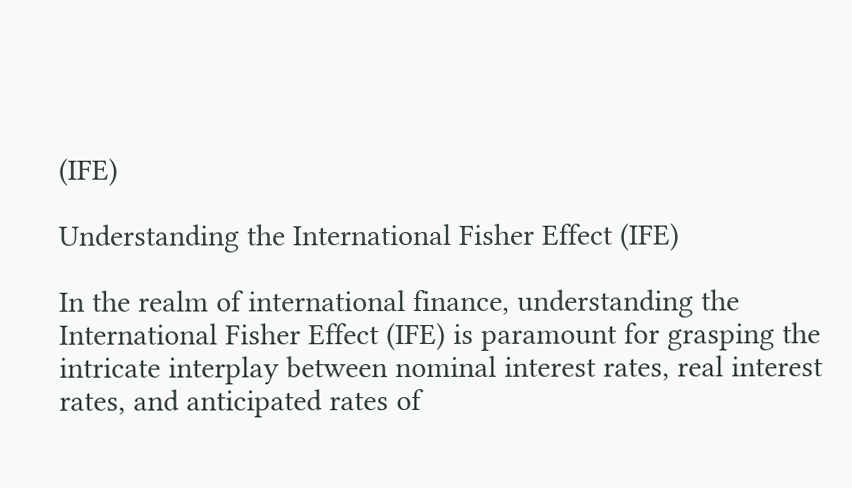(IFE)

Understanding the International Fisher Effect (IFE)

In the realm of international finance, understanding the International Fisher Effect (IFE) is paramount for grasping the intricate interplay between nominal interest rates, real interest rates, and anticipated rates of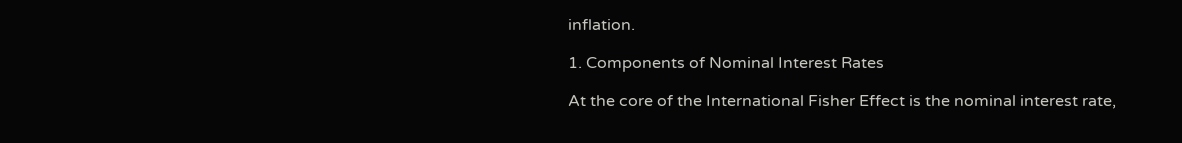inflation.

1. Components of Nominal Interest Rates

At the core of the International Fisher Effect is the nominal interest rate,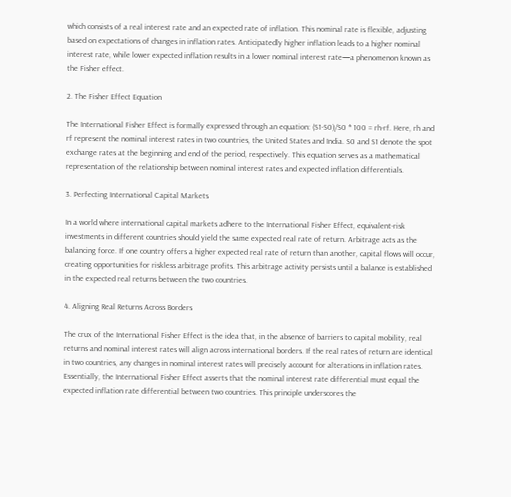which consists of a real interest rate and an expected rate of inflation. This nominal rate is flexible, adjusting based on expectations of changes in inflation rates. Anticipatedly higher inflation leads to a higher nominal interest rate, while lower expected inflation results in a lower nominal interest rate—a phenomenon known as the Fisher effect.

2. The Fisher Effect Equation

The International Fisher Effect is formally expressed through an equation: (S1-S0)/S0 * 100 = rh-rf. Here, rh and rf represent the nominal interest rates in two countries, the United States and India. S0 and S1 denote the spot exchange rates at the beginning and end of the period, respectively. This equation serves as a mathematical representation of the relationship between nominal interest rates and expected inflation differentials.

3. Perfecting International Capital Markets

In a world where international capital markets adhere to the International Fisher Effect, equivalent-risk investments in different countries should yield the same expected real rate of return. Arbitrage acts as the balancing force. If one country offers a higher expected real rate of return than another, capital flows will occur, creating opportunities for riskless arbitrage profits. This arbitrage activity persists until a balance is established in the expected real returns between the two countries.

4. Aligning Real Returns Across Borders

The crux of the International Fisher Effect is the idea that, in the absence of barriers to capital mobility, real returns and nominal interest rates will align across international borders. If the real rates of return are identical in two countries, any changes in nominal interest rates will precisely account for alterations in inflation rates. Essentially, the International Fisher Effect asserts that the nominal interest rate differential must equal the expected inflation rate differential between two countries. This principle underscores the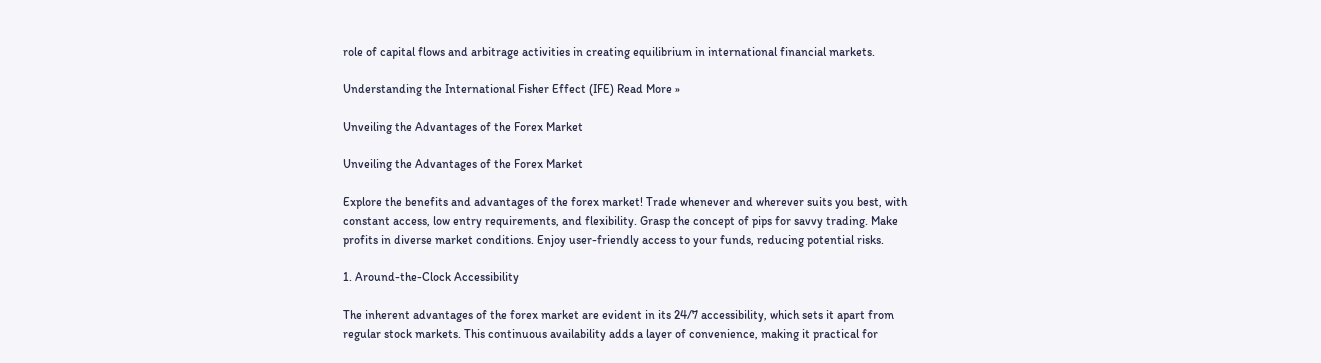role of capital flows and arbitrage activities in creating equilibrium in international financial markets.

Understanding the International Fisher Effect (IFE) Read More »

Unveiling the Advantages of the Forex Market

Unveiling the Advantages of the Forex Market

Explore the benefits and advantages of the forex market! Trade whenever and wherever suits you best, with constant access, low entry requirements, and flexibility. Grasp the concept of pips for savvy trading. Make profits in diverse market conditions. Enjoy user-friendly access to your funds, reducing potential risks.

1. Around-the-Clock Accessibility

The inherent advantages of the forex market are evident in its 24/7 accessibility, which sets it apart from regular stock markets. This continuous availability adds a layer of convenience, making it practical for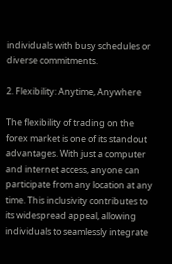individuals with busy schedules or diverse commitments.

2. Flexibility: Anytime, Anywhere

The flexibility of trading on the forex market is one of its standout advantages. With just a computer and internet access, anyone can participate from any location at any time. This inclusivity contributes to its widespread appeal, allowing individuals to seamlessly integrate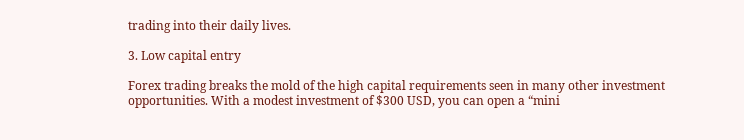trading into their daily lives.

3. Low capital entry

Forex trading breaks the mold of the high capital requirements seen in many other investment opportunities. With a modest investment of $300 USD, you can open a “mini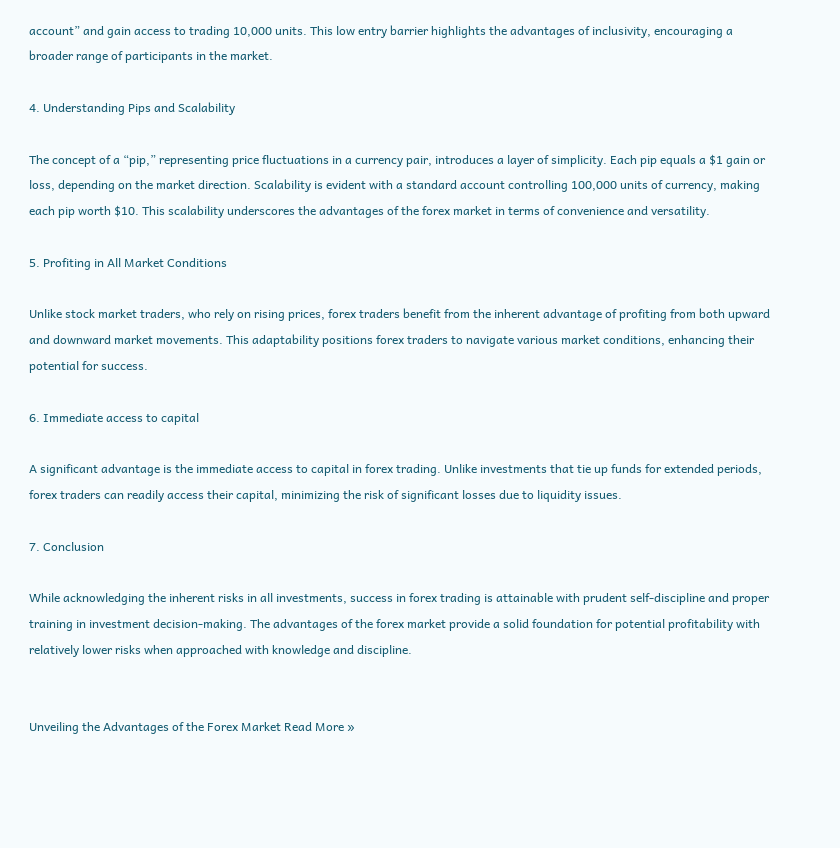account” and gain access to trading 10,000 units. This low entry barrier highlights the advantages of inclusivity, encouraging a broader range of participants in the market.

4. Understanding Pips and Scalability

The concept of a “pip,” representing price fluctuations in a currency pair, introduces a layer of simplicity. Each pip equals a $1 gain or loss, depending on the market direction. Scalability is evident with a standard account controlling 100,000 units of currency, making each pip worth $10. This scalability underscores the advantages of the forex market in terms of convenience and versatility.

5. Profiting in All Market Conditions

Unlike stock market traders, who rely on rising prices, forex traders benefit from the inherent advantage of profiting from both upward and downward market movements. This adaptability positions forex traders to navigate various market conditions, enhancing their potential for success.

6. Immediate access to capital

A significant advantage is the immediate access to capital in forex trading. Unlike investments that tie up funds for extended periods, forex traders can readily access their capital, minimizing the risk of significant losses due to liquidity issues.

7. Conclusion

While acknowledging the inherent risks in all investments, success in forex trading is attainable with prudent self-discipline and proper training in investment decision-making. The advantages of the forex market provide a solid foundation for potential profitability with relatively lower risks when approached with knowledge and discipline.


Unveiling the Advantages of the Forex Market Read More »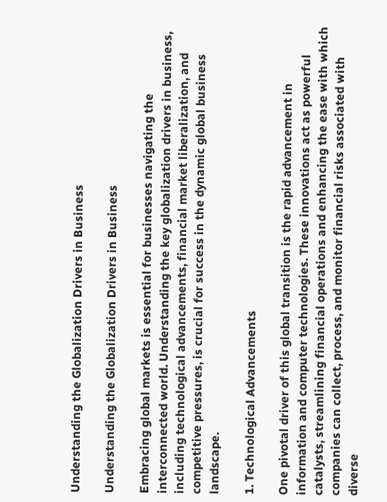Understanding the Globalization Drivers in Business

Understanding the Globalization Drivers in Business

Embracing global markets is essential for businesses navigating the interconnected world. Understanding the key globalization drivers in business, including technological advancements, financial market liberalization, and competitive pressures, is crucial for success in the dynamic global business landscape.

1. Technological Advancements

One pivotal driver of this global transition is the rapid advancement in information and computer technologies. These innovations act as powerful catalysts, streamlining financial operations and enhancing the ease with which companies can collect, process, and monitor financial risks associated with diverse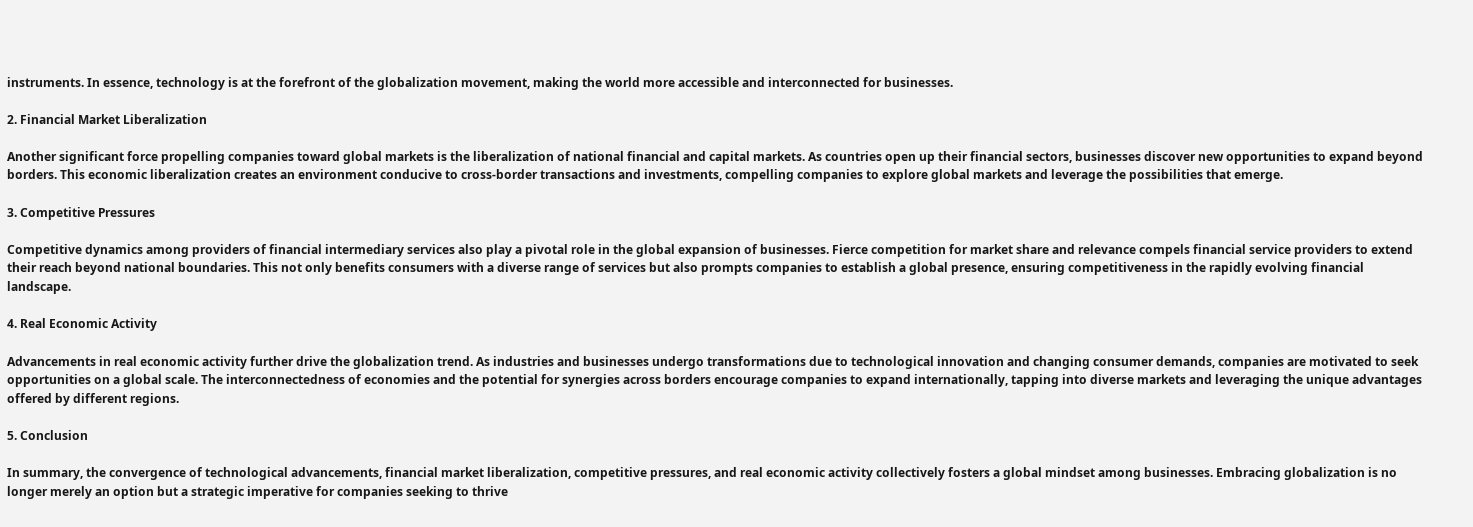instruments. In essence, technology is at the forefront of the globalization movement, making the world more accessible and interconnected for businesses.

2. Financial Market Liberalization

Another significant force propelling companies toward global markets is the liberalization of national financial and capital markets. As countries open up their financial sectors, businesses discover new opportunities to expand beyond borders. This economic liberalization creates an environment conducive to cross-border transactions and investments, compelling companies to explore global markets and leverage the possibilities that emerge.

3. Competitive Pressures

Competitive dynamics among providers of financial intermediary services also play a pivotal role in the global expansion of businesses. Fierce competition for market share and relevance compels financial service providers to extend their reach beyond national boundaries. This not only benefits consumers with a diverse range of services but also prompts companies to establish a global presence, ensuring competitiveness in the rapidly evolving financial landscape.

4. Real Economic Activity

Advancements in real economic activity further drive the globalization trend. As industries and businesses undergo transformations due to technological innovation and changing consumer demands, companies are motivated to seek opportunities on a global scale. The interconnectedness of economies and the potential for synergies across borders encourage companies to expand internationally, tapping into diverse markets and leveraging the unique advantages offered by different regions.

5. Conclusion

In summary, the convergence of technological advancements, financial market liberalization, competitive pressures, and real economic activity collectively fosters a global mindset among businesses. Embracing globalization is no longer merely an option but a strategic imperative for companies seeking to thrive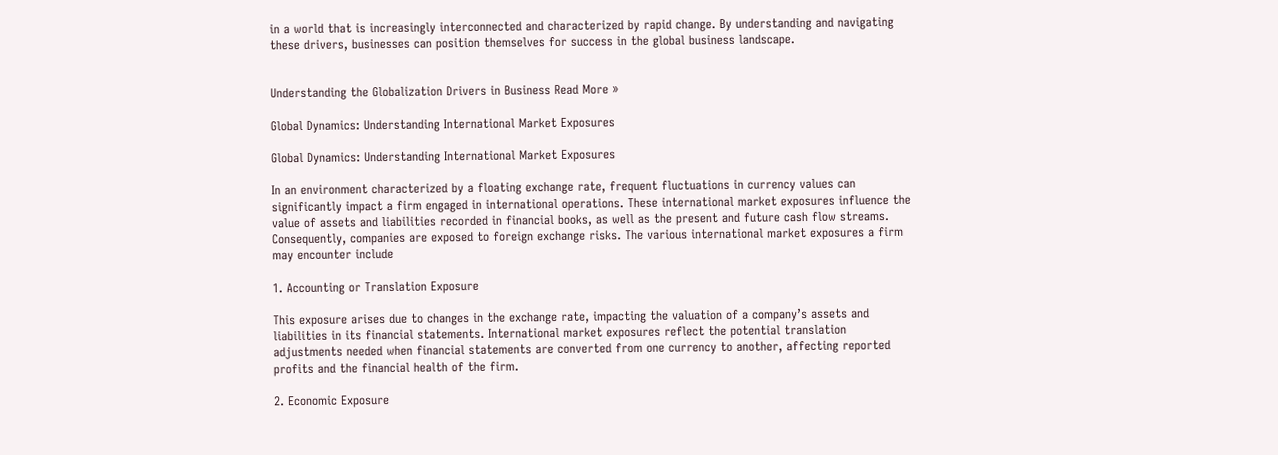in a world that is increasingly interconnected and characterized by rapid change. By understanding and navigating these drivers, businesses can position themselves for success in the global business landscape.


Understanding the Globalization Drivers in Business Read More »

Global Dynamics: Understanding International Market Exposures

Global Dynamics: Understanding International Market Exposures

In an environment characterized by a floating exchange rate, frequent fluctuations in currency values can significantly impact a firm engaged in international operations. These international market exposures influence the value of assets and liabilities recorded in financial books, as well as the present and future cash flow streams. Consequently, companies are exposed to foreign exchange risks. The various international market exposures a firm may encounter include

1. Accounting or Translation Exposure

This exposure arises due to changes in the exchange rate, impacting the valuation of a company’s assets and liabilities in its financial statements. International market exposures reflect the potential translation adjustments needed when financial statements are converted from one currency to another, affecting reported profits and the financial health of the firm.

2. Economic Exposure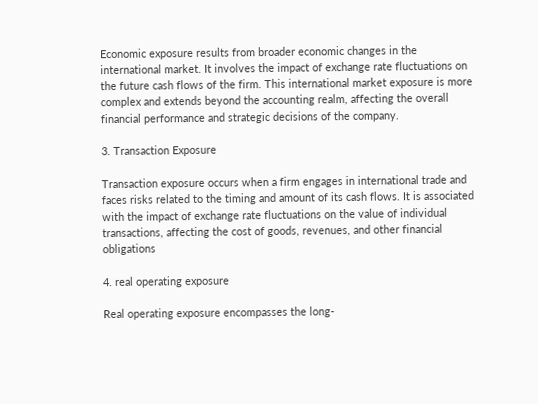Economic exposure results from broader economic changes in the international market. It involves the impact of exchange rate fluctuations on the future cash flows of the firm. This international market exposure is more complex and extends beyond the accounting realm, affecting the overall financial performance and strategic decisions of the company.

3. Transaction Exposure

Transaction exposure occurs when a firm engages in international trade and faces risks related to the timing and amount of its cash flows. It is associated with the impact of exchange rate fluctuations on the value of individual transactions, affecting the cost of goods, revenues, and other financial obligations

4. real operating exposure

Real operating exposure encompasses the long-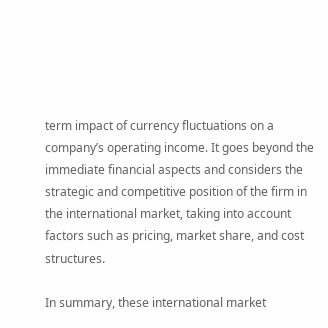term impact of currency fluctuations on a company’s operating income. It goes beyond the immediate financial aspects and considers the strategic and competitive position of the firm in the international market, taking into account factors such as pricing, market share, and cost structures.

In summary, these international market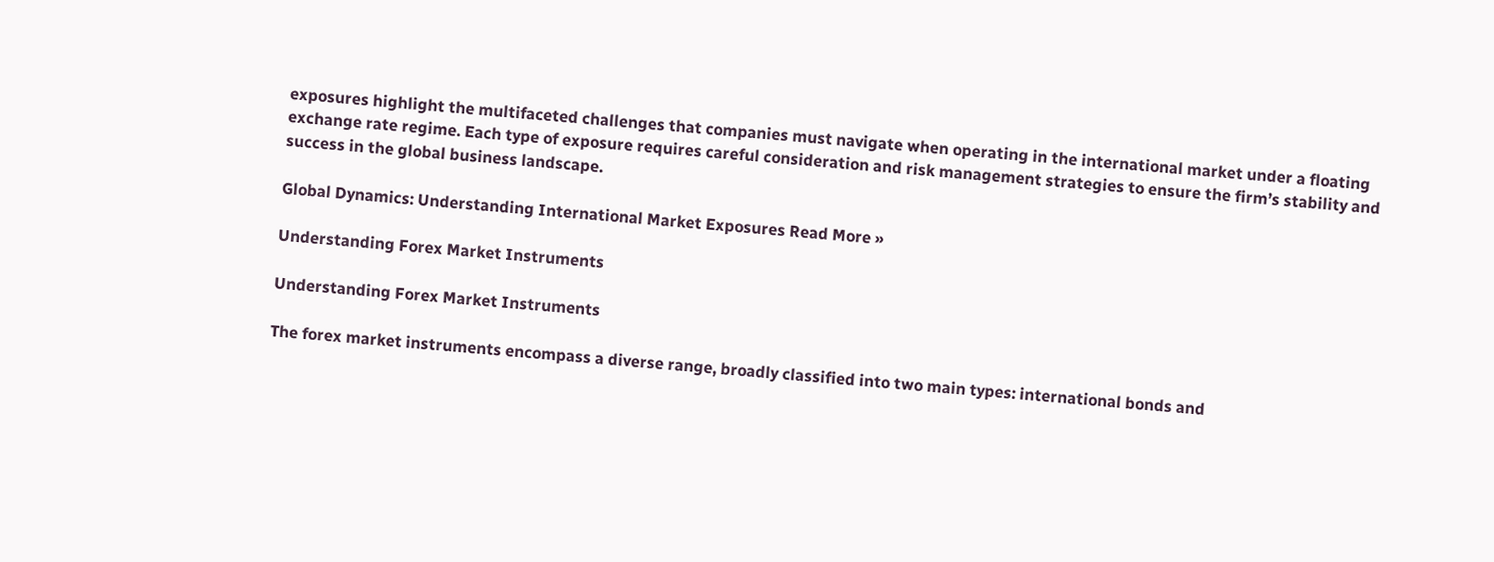exposures highlight the multifaceted challenges that companies must navigate when operating in the international market under a floating exchange rate regime. Each type of exposure requires careful consideration and risk management strategies to ensure the firm’s stability and success in the global business landscape.

Global Dynamics: Understanding International Market Exposures Read More »

Understanding Forex Market Instruments

Understanding Forex Market Instruments

The forex market instruments encompass a diverse range, broadly classified into two main types: international bonds and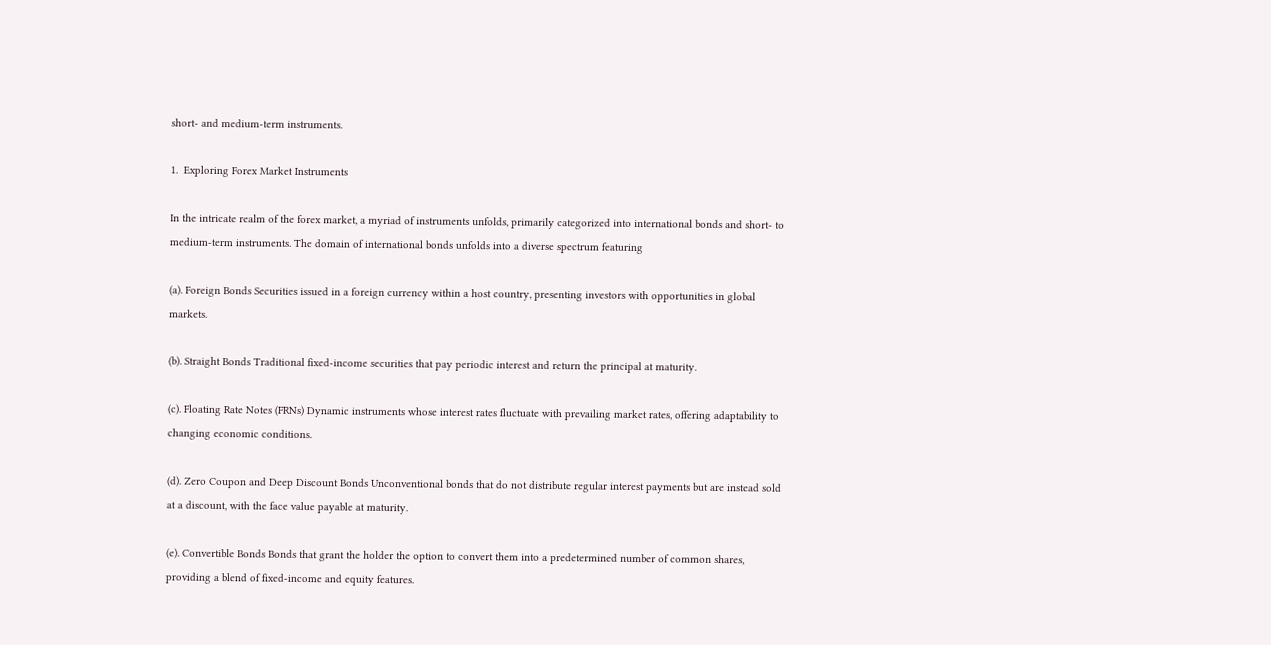short- and medium-term instruments.

1.  Exploring Forex Market Instruments

In the intricate realm of the forex market, a myriad of instruments unfolds, primarily categorized into international bonds and short- to medium-term instruments. The domain of international bonds unfolds into a diverse spectrum featuring

(a). Foreign Bonds Securities issued in a foreign currency within a host country, presenting investors with opportunities in global markets.

(b). Straight Bonds Traditional fixed-income securities that pay periodic interest and return the principal at maturity.

(c). Floating Rate Notes (FRNs) Dynamic instruments whose interest rates fluctuate with prevailing market rates, offering adaptability to changing economic conditions.

(d). Zero Coupon and Deep Discount Bonds Unconventional bonds that do not distribute regular interest payments but are instead sold at a discount, with the face value payable at maturity.

(e). Convertible Bonds Bonds that grant the holder the option to convert them into a predetermined number of common shares, providing a blend of fixed-income and equity features.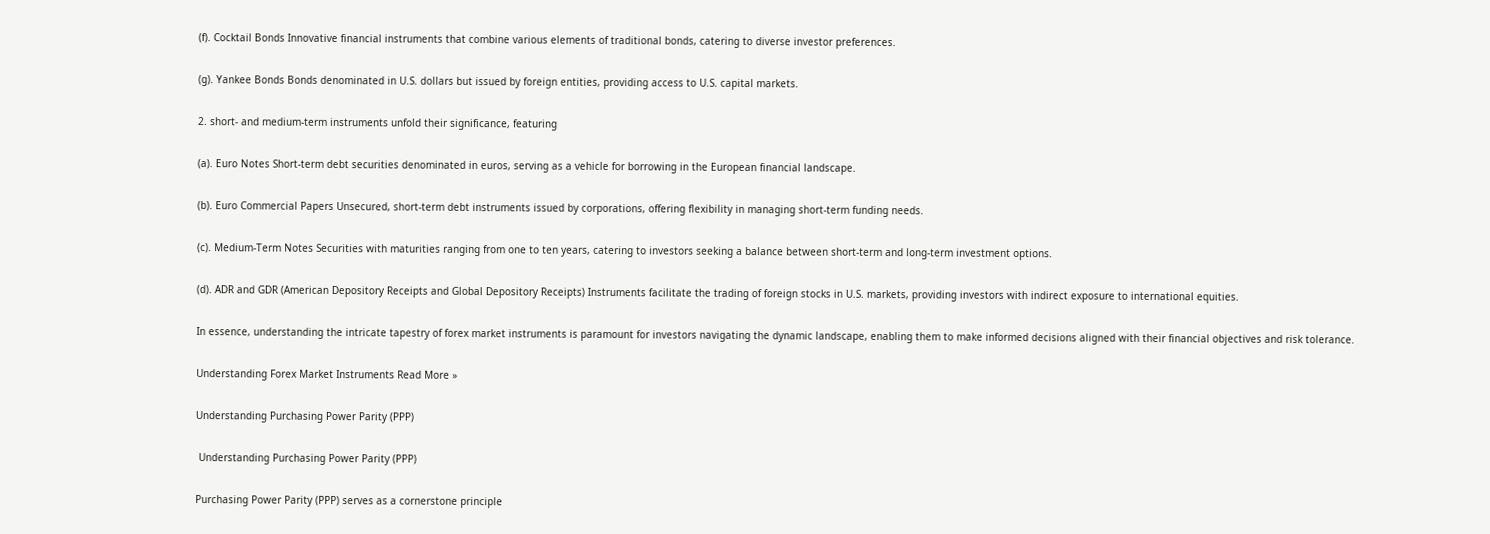(f). Cocktail Bonds Innovative financial instruments that combine various elements of traditional bonds, catering to diverse investor preferences.

(g). Yankee Bonds Bonds denominated in U.S. dollars but issued by foreign entities, providing access to U.S. capital markets.

2. short- and medium-term instruments unfold their significance, featuring

(a). Euro Notes Short-term debt securities denominated in euros, serving as a vehicle for borrowing in the European financial landscape.

(b). Euro Commercial Papers Unsecured, short-term debt instruments issued by corporations, offering flexibility in managing short-term funding needs.

(c). Medium-Term Notes Securities with maturities ranging from one to ten years, catering to investors seeking a balance between short-term and long-term investment options.

(d). ADR and GDR (American Depository Receipts and Global Depository Receipts) Instruments facilitate the trading of foreign stocks in U.S. markets, providing investors with indirect exposure to international equities.

In essence, understanding the intricate tapestry of forex market instruments is paramount for investors navigating the dynamic landscape, enabling them to make informed decisions aligned with their financial objectives and risk tolerance.

Understanding Forex Market Instruments Read More »

Understanding Purchasing Power Parity (PPP)

 Understanding Purchasing Power Parity (PPP)

Purchasing Power Parity (PPP) serves as a cornerstone principle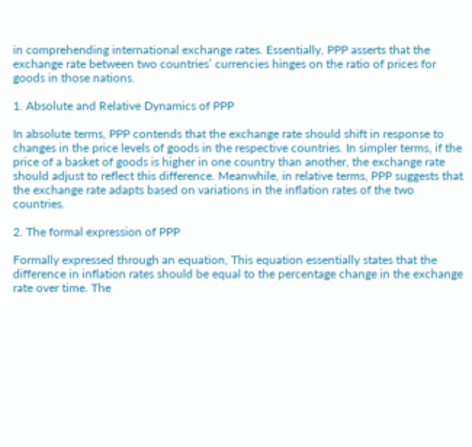in comprehending international exchange rates. Essentially, PPP asserts that the exchange rate between two countries’ currencies hinges on the ratio of prices for goods in those nations.

1. Absolute and Relative Dynamics of PPP

In absolute terms, PPP contends that the exchange rate should shift in response to changes in the price levels of goods in the respective countries. In simpler terms, if the price of a basket of goods is higher in one country than another, the exchange rate should adjust to reflect this difference. Meanwhile, in relative terms, PPP suggests that the exchange rate adapts based on variations in the inflation rates of the two countries.

2. The formal expression of PPP

Formally expressed through an equation, This equation essentially states that the difference in inflation rates should be equal to the percentage change in the exchange rate over time. The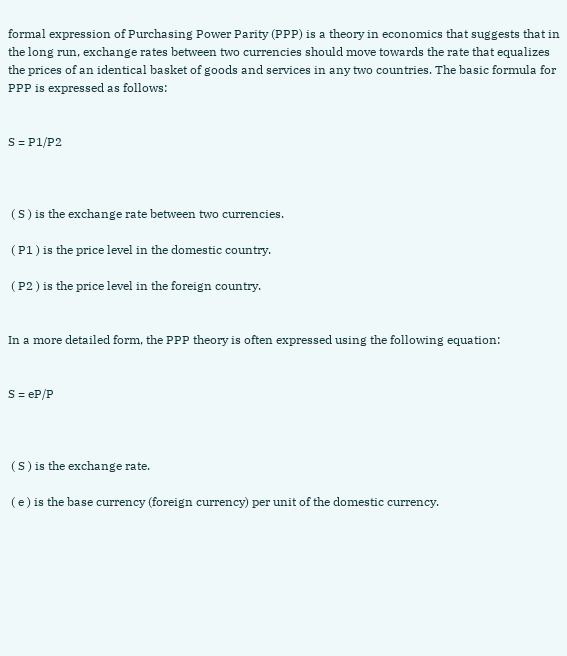formal expression of Purchasing Power Parity (PPP) is a theory in economics that suggests that in the long run, exchange rates between two currencies should move towards the rate that equalizes the prices of an identical basket of goods and services in any two countries. The basic formula for PPP is expressed as follows:


S = P1/P2



 ( S ) is the exchange rate between two currencies.

 ( P1 ) is the price level in the domestic country.

 ( P2 ) is the price level in the foreign country.


In a more detailed form, the PPP theory is often expressed using the following equation:


S = eP/P



 ( S ) is the exchange rate.

 ( e ) is the base currency (foreign currency) per unit of the domestic currency.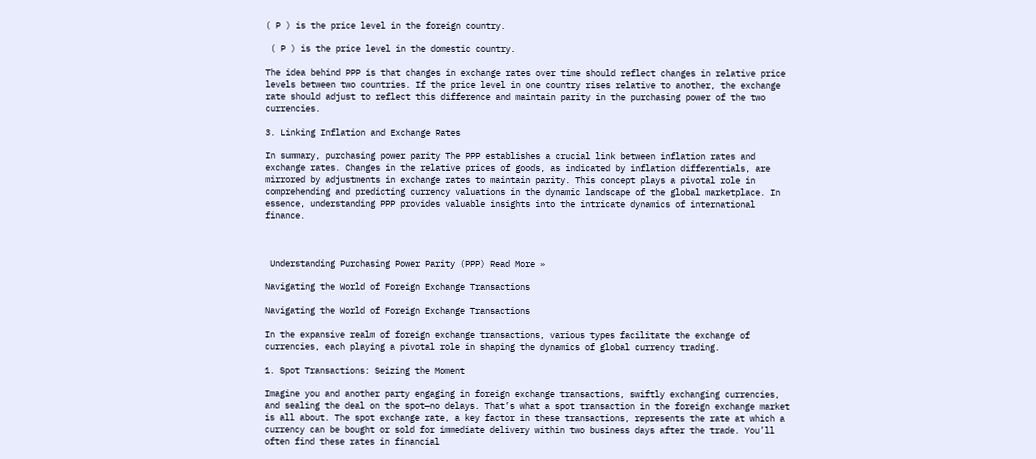( P ) is the price level in the foreign country.

 ( P ) is the price level in the domestic country.

The idea behind PPP is that changes in exchange rates over time should reflect changes in relative price levels between two countries. If the price level in one country rises relative to another, the exchange rate should adjust to reflect this difference and maintain parity in the purchasing power of the two currencies.

3. Linking Inflation and Exchange Rates

In summary, purchasing power parity The PPP establishes a crucial link between inflation rates and exchange rates. Changes in the relative prices of goods, as indicated by inflation differentials, are mirrored by adjustments in exchange rates to maintain parity. This concept plays a pivotal role in comprehending and predicting currency valuations in the dynamic landscape of the global marketplace. In essence, understanding PPP provides valuable insights into the intricate dynamics of international finance.



 Understanding Purchasing Power Parity (PPP) Read More »

Navigating the World of Foreign Exchange Transactions

Navigating the World of Foreign Exchange Transactions

In the expansive realm of foreign exchange transactions, various types facilitate the exchange of currencies, each playing a pivotal role in shaping the dynamics of global currency trading.

1. Spot Transactions: Seizing the Moment

Imagine you and another party engaging in foreign exchange transactions, swiftly exchanging currencies, and sealing the deal on the spot—no delays. That’s what a spot transaction in the foreign exchange market is all about. The spot exchange rate, a key factor in these transactions, represents the rate at which a currency can be bought or sold for immediate delivery within two business days after the trade. You’ll often find these rates in financial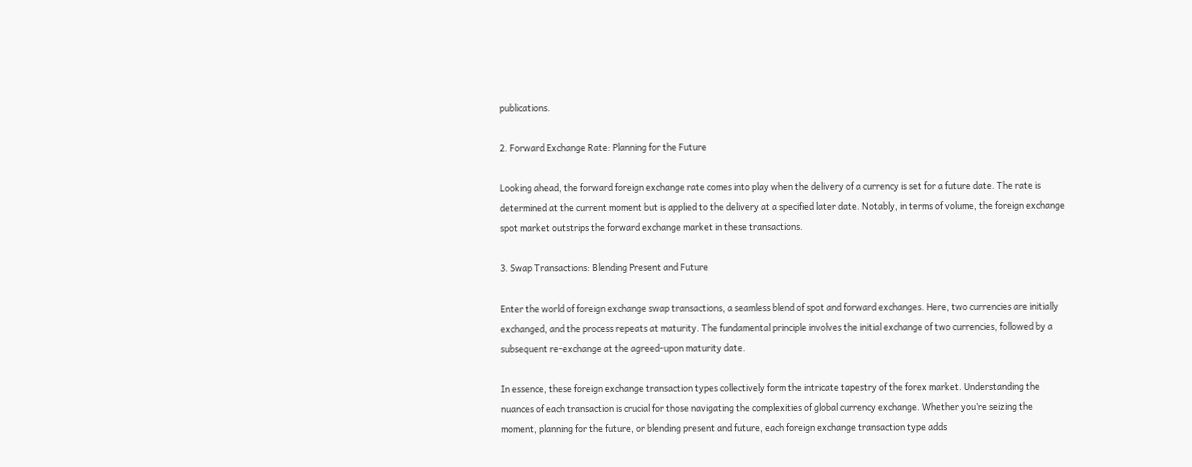publications.

2. Forward Exchange Rate: Planning for the Future

Looking ahead, the forward foreign exchange rate comes into play when the delivery of a currency is set for a future date. The rate is determined at the current moment but is applied to the delivery at a specified later date. Notably, in terms of volume, the foreign exchange spot market outstrips the forward exchange market in these transactions.

3. Swap Transactions: Blending Present and Future

Enter the world of foreign exchange swap transactions, a seamless blend of spot and forward exchanges. Here, two currencies are initially exchanged, and the process repeats at maturity. The fundamental principle involves the initial exchange of two currencies, followed by a subsequent re-exchange at the agreed-upon maturity date.

In essence, these foreign exchange transaction types collectively form the intricate tapestry of the forex market. Understanding the nuances of each transaction is crucial for those navigating the complexities of global currency exchange. Whether you’re seizing the moment, planning for the future, or blending present and future, each foreign exchange transaction type adds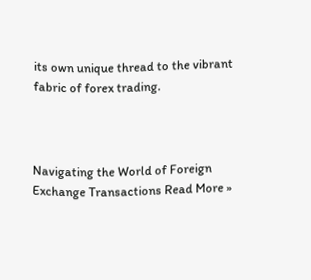its own unique thread to the vibrant fabric of forex trading.



Navigating the World of Foreign Exchange Transactions Read More »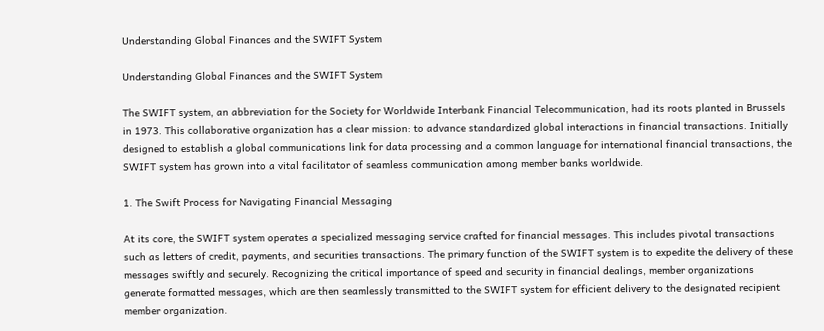Understanding Global Finances and the SWIFT System

Understanding Global Finances and the SWIFT System

The SWIFT system, an abbreviation for the Society for Worldwide Interbank Financial Telecommunication, had its roots planted in Brussels in 1973. This collaborative organization has a clear mission: to advance standardized global interactions in financial transactions. Initially designed to establish a global communications link for data processing and a common language for international financial transactions, the SWIFT system has grown into a vital facilitator of seamless communication among member banks worldwide.

1. The Swift Process for Navigating Financial Messaging

At its core, the SWIFT system operates a specialized messaging service crafted for financial messages. This includes pivotal transactions such as letters of credit, payments, and securities transactions. The primary function of the SWIFT system is to expedite the delivery of these messages swiftly and securely. Recognizing the critical importance of speed and security in financial dealings, member organizations generate formatted messages, which are then seamlessly transmitted to the SWIFT system for efficient delivery to the designated recipient member organization.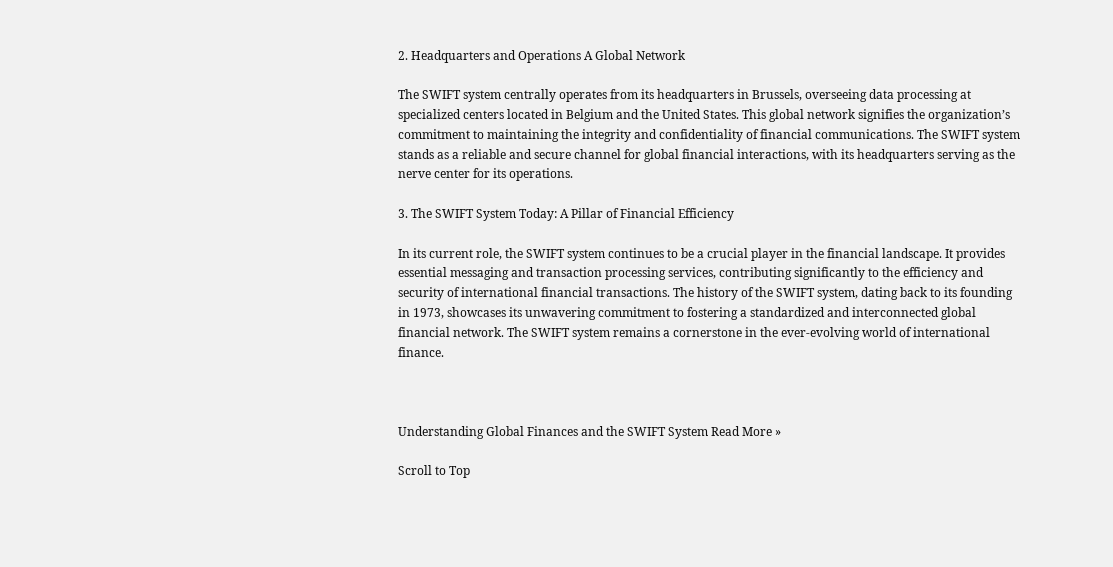2. Headquarters and Operations A Global Network

The SWIFT system centrally operates from its headquarters in Brussels, overseeing data processing at specialized centers located in Belgium and the United States. This global network signifies the organization’s commitment to maintaining the integrity and confidentiality of financial communications. The SWIFT system stands as a reliable and secure channel for global financial interactions, with its headquarters serving as the nerve center for its operations.

3. The SWIFT System Today: A Pillar of Financial Efficiency

In its current role, the SWIFT system continues to be a crucial player in the financial landscape. It provides essential messaging and transaction processing services, contributing significantly to the efficiency and security of international financial transactions. The history of the SWIFT system, dating back to its founding in 1973, showcases its unwavering commitment to fostering a standardized and interconnected global financial network. The SWIFT system remains a cornerstone in the ever-evolving world of international finance.



Understanding Global Finances and the SWIFT System Read More »

Scroll to Top